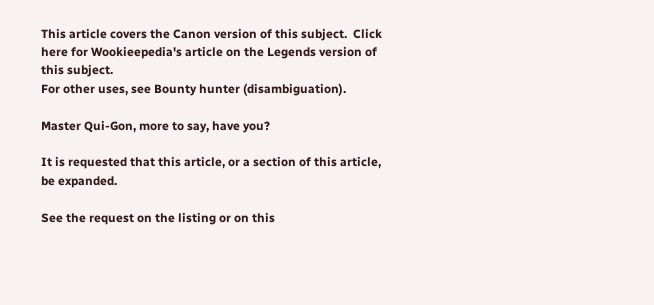This article covers the Canon version of this subject.  Click here for Wookieepedia's article on the Legends version of this subject.
For other uses, see Bounty hunter (disambiguation).

Master Qui-Gon, more to say, have you?

It is requested that this article, or a section of this article, be expanded.

See the request on the listing or on this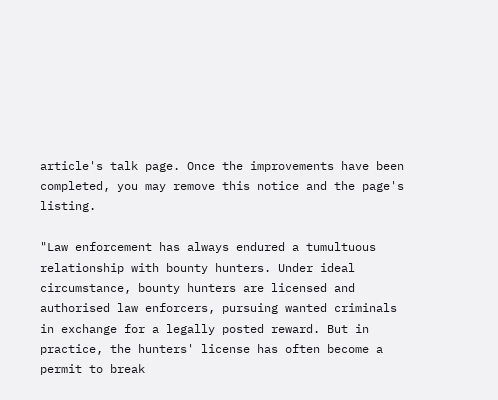article's talk page. Once the improvements have been completed, you may remove this notice and the page's listing.

"Law enforcement has always endured a tumultuous relationship with bounty hunters. Under ideal circumstance, bounty hunters are licensed and authorised law enforcers, pursuing wanted criminals in exchange for a legally posted reward. But in practice, the hunters' license has often become a permit to break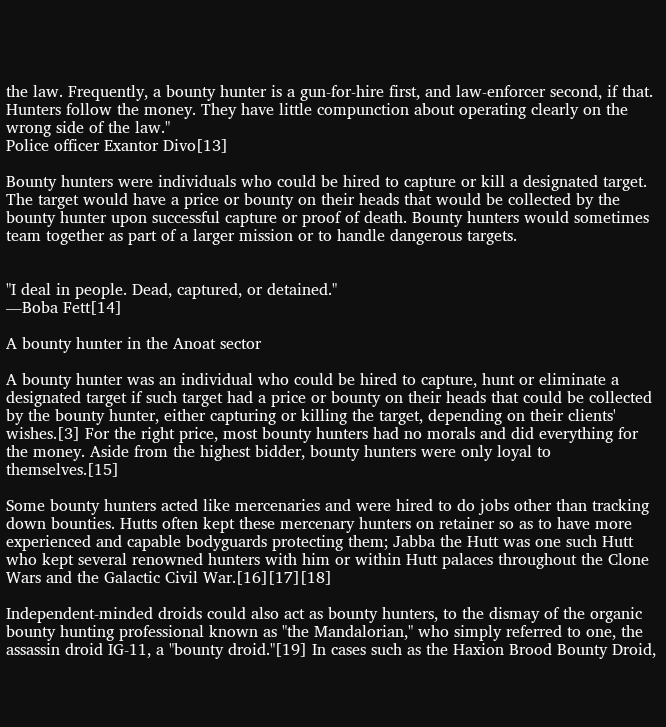the law. Frequently, a bounty hunter is a gun-for-hire first, and law-enforcer second, if that. Hunters follow the money. They have little compunction about operating clearly on the wrong side of the law."
Police officer Exantor Divo[13]

Bounty hunters were individuals who could be hired to capture or kill a designated target. The target would have a price or bounty on their heads that would be collected by the bounty hunter upon successful capture or proof of death. Bounty hunters would sometimes team together as part of a larger mission or to handle dangerous targets.


"I deal in people. Dead, captured, or detained."
―Boba Fett[14]

A bounty hunter in the Anoat sector

A bounty hunter was an individual who could be hired to capture, hunt or eliminate a designated target if such target had a price or bounty on their heads that could be collected by the bounty hunter, either capturing or killing the target, depending on their clients' wishes.[3] For the right price, most bounty hunters had no morals and did everything for the money. Aside from the highest bidder, bounty hunters were only loyal to themselves.[15]

Some bounty hunters acted like mercenaries and were hired to do jobs other than tracking down bounties. Hutts often kept these mercenary hunters on retainer so as to have more experienced and capable bodyguards protecting them; Jabba the Hutt was one such Hutt who kept several renowned hunters with him or within Hutt palaces throughout the Clone Wars and the Galactic Civil War.[16][17][18]

Independent-minded droids could also act as bounty hunters, to the dismay of the organic bounty hunting professional known as "the Mandalorian," who simply referred to one, the assassin droid IG-11, a "bounty droid."[19] In cases such as the Haxion Brood Bounty Droid,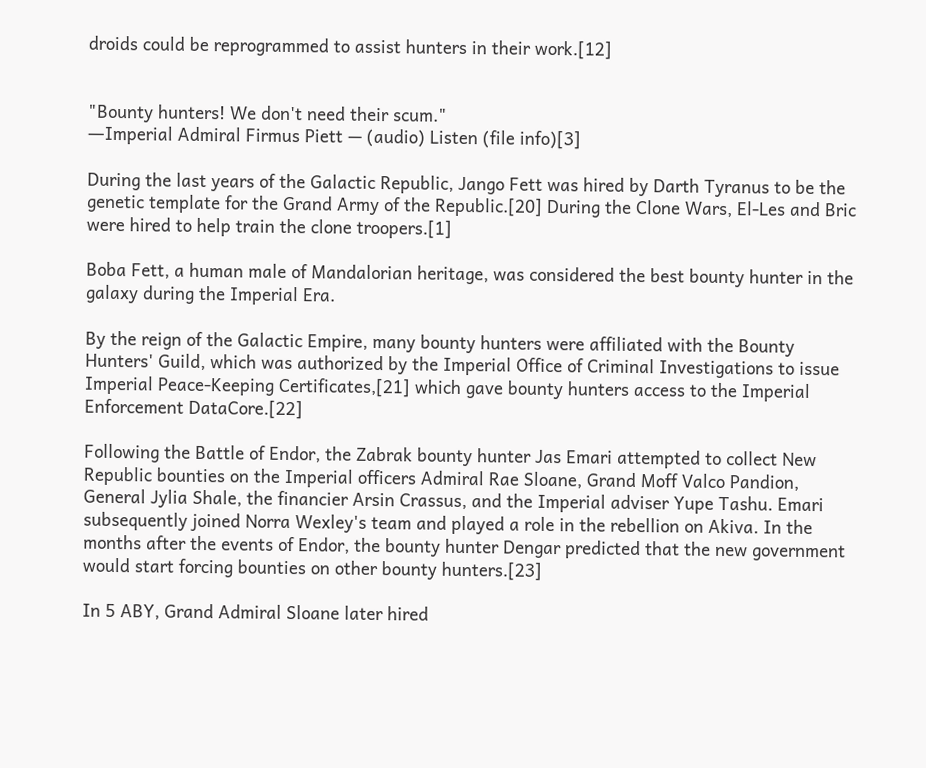droids could be reprogrammed to assist hunters in their work.[12]


"Bounty hunters! We don't need their scum."
―Imperial Admiral Firmus Piett — (audio) Listen (file info)[3]

During the last years of the Galactic Republic, Jango Fett was hired by Darth Tyranus to be the genetic template for the Grand Army of the Republic.[20] During the Clone Wars, El-Les and Bric were hired to help train the clone troopers.[1]

Boba Fett, a human male of Mandalorian heritage, was considered the best bounty hunter in the galaxy during the Imperial Era.

By the reign of the Galactic Empire, many bounty hunters were affiliated with the Bounty Hunters' Guild, which was authorized by the Imperial Office of Criminal Investigations to issue Imperial Peace-Keeping Certificates,[21] which gave bounty hunters access to the Imperial Enforcement DataCore.[22]

Following the Battle of Endor, the Zabrak bounty hunter Jas Emari attempted to collect New Republic bounties on the Imperial officers Admiral Rae Sloane, Grand Moff Valco Pandion, General Jylia Shale, the financier Arsin Crassus, and the Imperial adviser Yupe Tashu. Emari subsequently joined Norra Wexley's team and played a role in the rebellion on Akiva. In the months after the events of Endor, the bounty hunter Dengar predicted that the new government would start forcing bounties on other bounty hunters.[23]

In 5 ABY, Grand Admiral Sloane later hired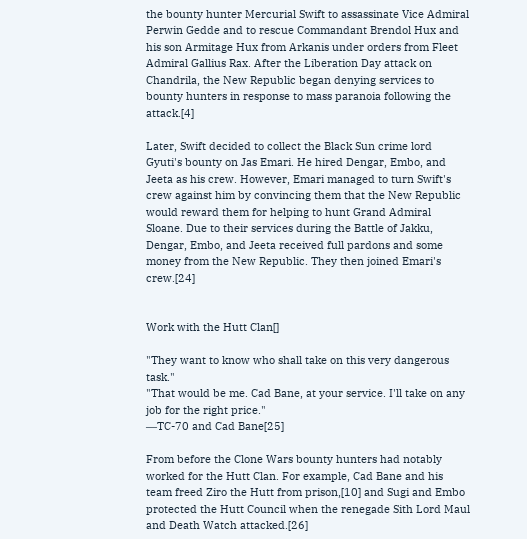the bounty hunter Mercurial Swift to assassinate Vice Admiral Perwin Gedde and to rescue Commandant Brendol Hux and his son Armitage Hux from Arkanis under orders from Fleet Admiral Gallius Rax. After the Liberation Day attack on Chandrila, the New Republic began denying services to bounty hunters in response to mass paranoia following the attack.[4]

Later, Swift decided to collect the Black Sun crime lord Gyuti's bounty on Jas Emari. He hired Dengar, Embo, and Jeeta as his crew. However, Emari managed to turn Swift's crew against him by convincing them that the New Republic would reward them for helping to hunt Grand Admiral Sloane. Due to their services during the Battle of Jakku, Dengar, Embo, and Jeeta received full pardons and some money from the New Republic. They then joined Emari's crew.[24]


Work with the Hutt Clan[]

"They want to know who shall take on this very dangerous task."
"That would be me. Cad Bane, at your service. I'll take on any job for the right price."
―TC-70 and Cad Bane[25]

From before the Clone Wars bounty hunters had notably worked for the Hutt Clan. For example, Cad Bane and his team freed Ziro the Hutt from prison,[10] and Sugi and Embo protected the Hutt Council when the renegade Sith Lord Maul and Death Watch attacked.[26]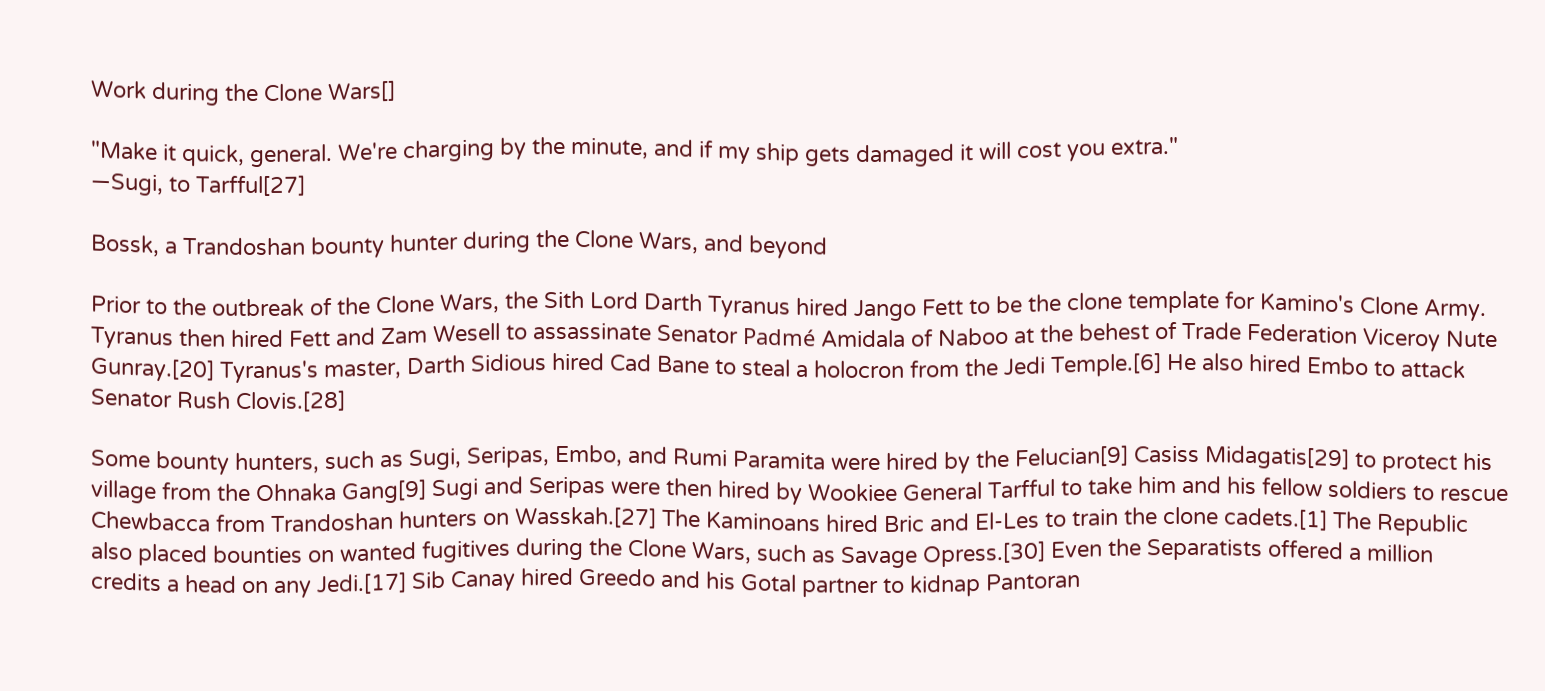Work during the Clone Wars[]

"Make it quick, general. We're charging by the minute, and if my ship gets damaged it will cost you extra."
―Sugi, to Tarfful[27]

Bossk, a Trandoshan bounty hunter during the Clone Wars, and beyond

Prior to the outbreak of the Clone Wars, the Sith Lord Darth Tyranus hired Jango Fett to be the clone template for Kamino's Clone Army. Tyranus then hired Fett and Zam Wesell to assassinate Senator Padmé Amidala of Naboo at the behest of Trade Federation Viceroy Nute Gunray.[20] Tyranus's master, Darth Sidious hired Cad Bane to steal a holocron from the Jedi Temple.[6] He also hired Embo to attack Senator Rush Clovis.[28]

Some bounty hunters, such as Sugi, Seripas, Embo, and Rumi Paramita were hired by the Felucian[9] Casiss Midagatis[29] to protect his village from the Ohnaka Gang[9] Sugi and Seripas were then hired by Wookiee General Tarfful to take him and his fellow soldiers to rescue Chewbacca from Trandoshan hunters on Wasskah.[27] The Kaminoans hired Bric and El-Les to train the clone cadets.[1] The Republic also placed bounties on wanted fugitives during the Clone Wars, such as Savage Opress.[30] Even the Separatists offered a million credits a head on any Jedi.[17] Sib Canay hired Greedo and his Gotal partner to kidnap Pantoran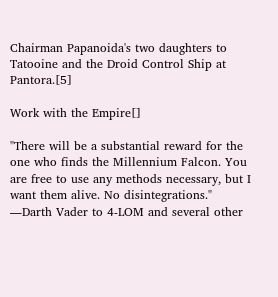Chairman Papanoida's two daughters to Tatooine and the Droid Control Ship at Pantora.[5]

Work with the Empire[]

"There will be a substantial reward for the one who finds the Millennium Falcon. You are free to use any methods necessary, but I want them alive. No disintegrations."
―Darth Vader to 4-LOM and several other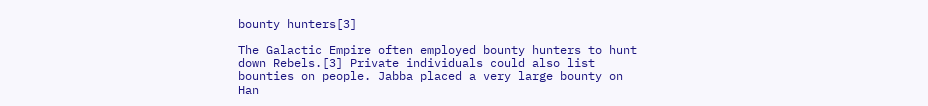bounty hunters[3]

The Galactic Empire often employed bounty hunters to hunt down Rebels.[3] Private individuals could also list bounties on people. Jabba placed a very large bounty on Han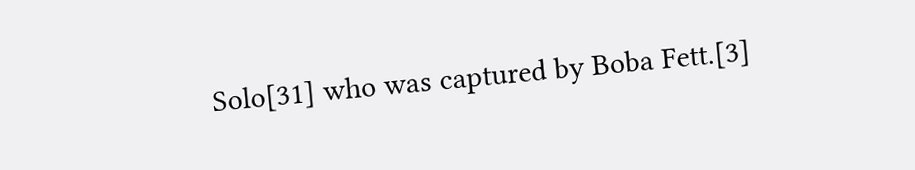Solo[31] who was captured by Boba Fett.[3]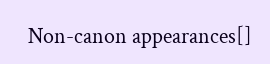Non-canon appearances[]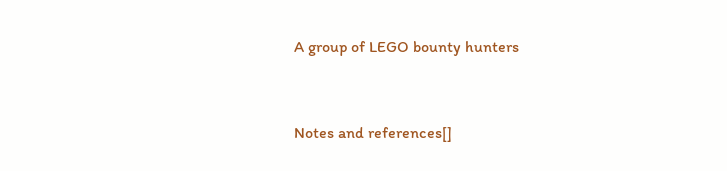A group of LEGO bounty hunters


Notes and references[]